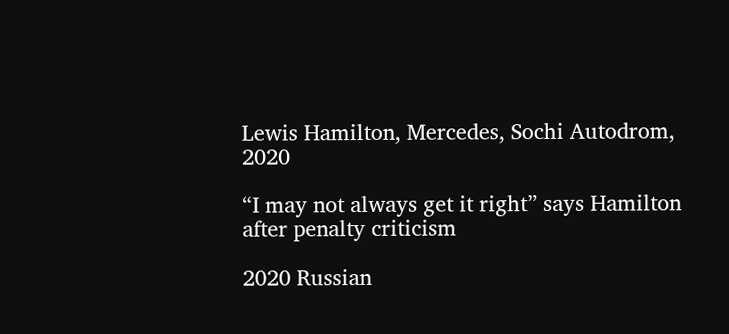Lewis Hamilton, Mercedes, Sochi Autodrom, 2020

“I may not always get it right” says Hamilton after penalty criticism

2020 Russian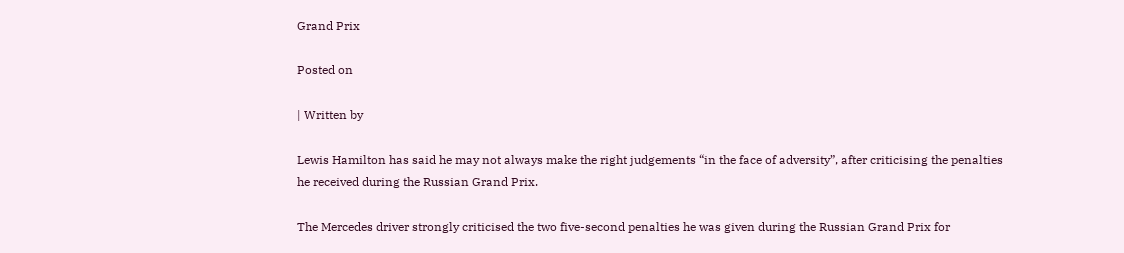Grand Prix

Posted on

| Written by

Lewis Hamilton has said he may not always make the right judgements “in the face of adversity”, after criticising the penalties he received during the Russian Grand Prix.

The Mercedes driver strongly criticised the two five-second penalties he was given during the Russian Grand Prix for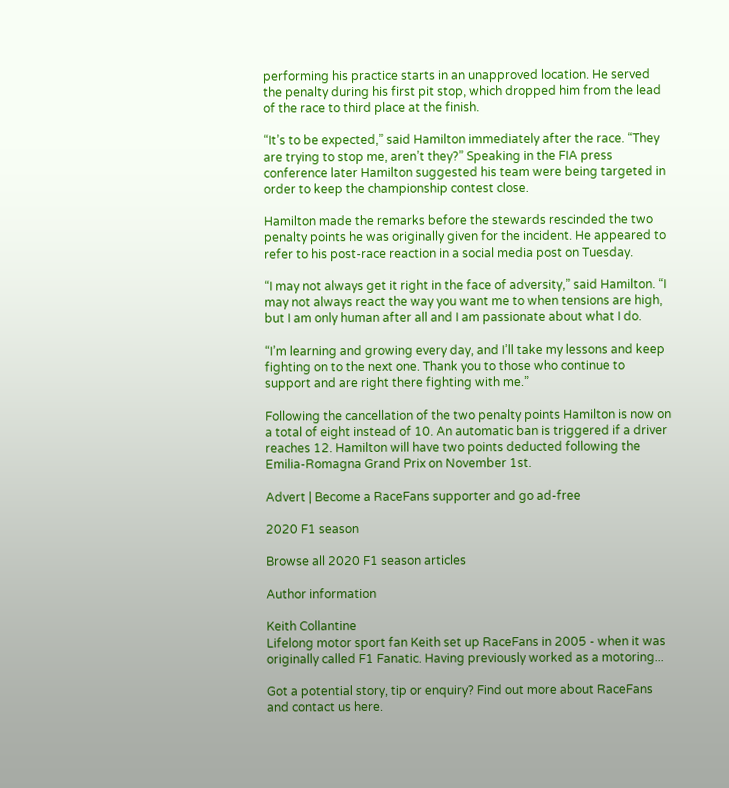performing his practice starts in an unapproved location. He served the penalty during his first pit stop, which dropped him from the lead of the race to third place at the finish.

“It’s to be expected,” said Hamilton immediately after the race. “They are trying to stop me, aren’t they?” Speaking in the FIA press conference later Hamilton suggested his team were being targeted in order to keep the championship contest close.

Hamilton made the remarks before the stewards rescinded the two penalty points he was originally given for the incident. He appeared to refer to his post-race reaction in a social media post on Tuesday.

“I may not always get it right in the face of adversity,” said Hamilton. “I may not always react the way you want me to when tensions are high, but I am only human after all and I am passionate about what I do.

“I’m learning and growing every day, and I’ll take my lessons and keep fighting on to the next one. Thank you to those who continue to support and are right there fighting with me.”

Following the cancellation of the two penalty points Hamilton is now on a total of eight instead of 10. An automatic ban is triggered if a driver reaches 12. Hamilton will have two points deducted following the Emilia-Romagna Grand Prix on November 1st.

Advert | Become a RaceFans supporter and go ad-free

2020 F1 season

Browse all 2020 F1 season articles

Author information

Keith Collantine
Lifelong motor sport fan Keith set up RaceFans in 2005 - when it was originally called F1 Fanatic. Having previously worked as a motoring...

Got a potential story, tip or enquiry? Find out more about RaceFans and contact us here.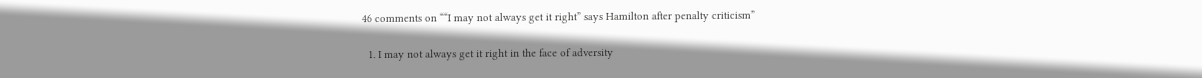46 comments on ““I may not always get it right” says Hamilton after penalty criticism”

  1. I may not always get it right in the face of adversity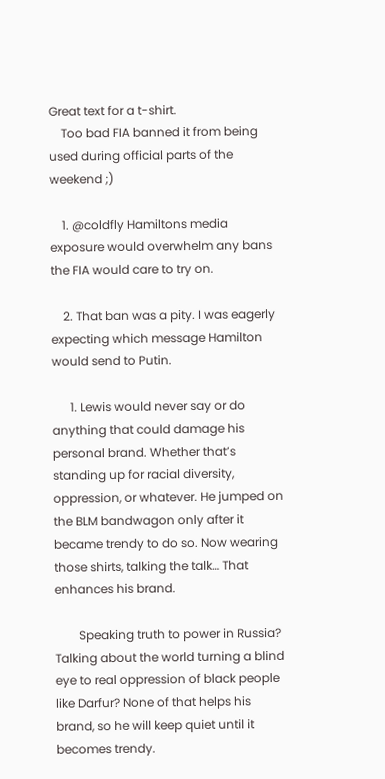Great text for a t-shirt.
    Too bad FIA banned it from being used during official parts of the weekend ;)

    1. @coldfly Hamiltons media exposure would overwhelm any bans the FIA would care to try on.

    2. That ban was a pity. I was eagerly expecting which message Hamilton would send to Putin.

      1. Lewis would never say or do anything that could damage his personal brand. Whether that’s standing up for racial diversity, oppression, or whatever. He jumped on the BLM bandwagon only after it became trendy to do so. Now wearing those shirts, talking the talk… That enhances his brand.

        Speaking truth to power in Russia? Talking about the world turning a blind eye to real oppression of black people like Darfur? None of that helps his brand, so he will keep quiet until it becomes trendy.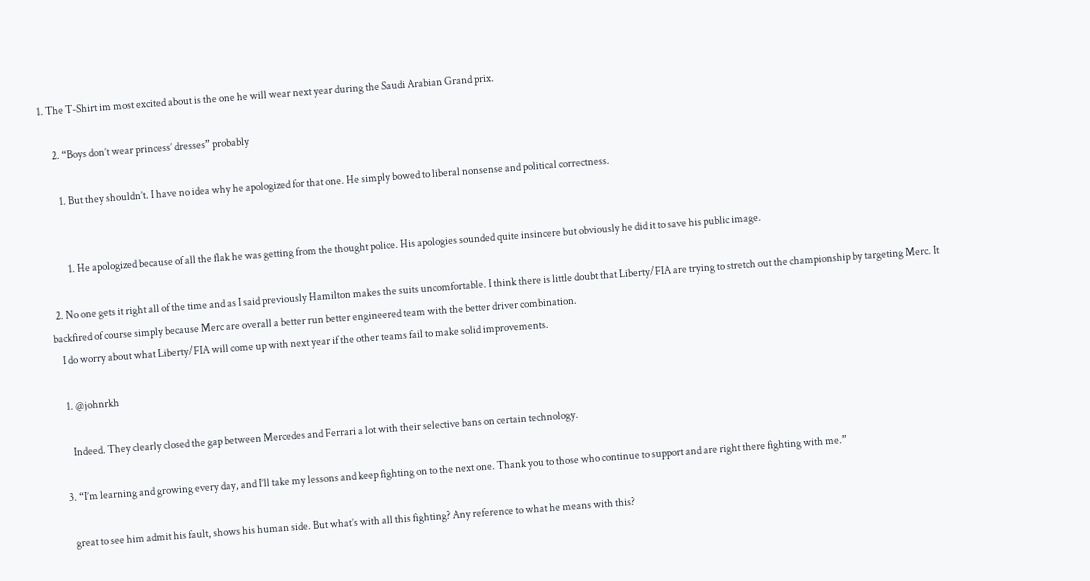1. The T-Shirt im most excited about is the one he will wear next year during the Saudi Arabian Grand prix.

      2. “Boys don’t wear princess’ dresses” probably

        1. But they shouldn’t. I have no idea why he apologized for that one. He simply bowed to liberal nonsense and political correctness.


          1. He apologized because of all the flak he was getting from the thought police. His apologies sounded quite insincere but obviously he did it to save his public image.

  2. No one gets it right all of the time and as I said previously Hamilton makes the suits uncomfortable. I think there is little doubt that Liberty/FIA are trying to stretch out the championship by targeting Merc. It backfired of course simply because Merc are overall a better run better engineered team with the better driver combination.
    I do worry about what Liberty/FIA will come up with next year if the other teams fail to make solid improvements.

    1. @johnrkh

      Indeed. They clearly closed the gap between Mercedes and Ferrari a lot with their selective bans on certain technology.

  3. “I’m learning and growing every day, and I’ll take my lessons and keep fighting on to the next one. Thank you to those who continue to support and are right there fighting with me.”

    great to see him admit his fault, shows his human side. But what’s with all this fighting? Any reference to what he means with this?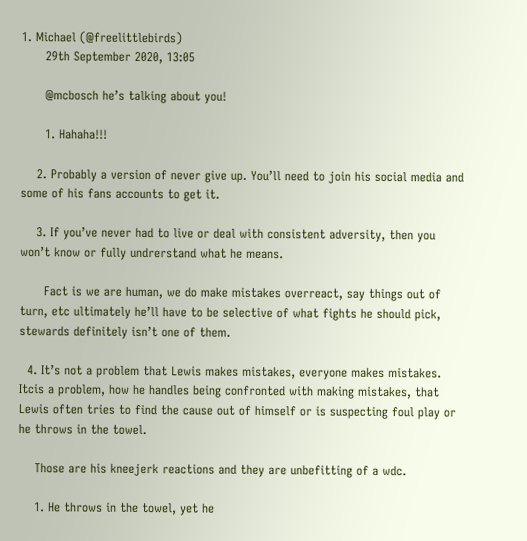1. Michael (@freelittlebirds)
      29th September 2020, 13:05

      @mcbosch he’s talking about you!

      1. Hahaha!!!

    2. Probably a version of never give up. You’ll need to join his social media and some of his fans accounts to get it.

    3. If you’ve never had to live or deal with consistent adversity, then you won’t know or fully undrerstand what he means.

      Fact is we are human, we do make mistakes overreact, say things out of turn, etc ultimately he’ll have to be selective of what fights he should pick, stewards definitely isn’t one of them.

  4. It’s not a problem that Lewis makes mistakes, everyone makes mistakes. Itcis a problem, how he handles being confronted with making mistakes, that Lewis often tries to find the cause out of himself or is suspecting foul play or he throws in the towel.

    Those are his kneejerk reactions and they are unbefitting of a wdc.

    1. He throws in the towel, yet he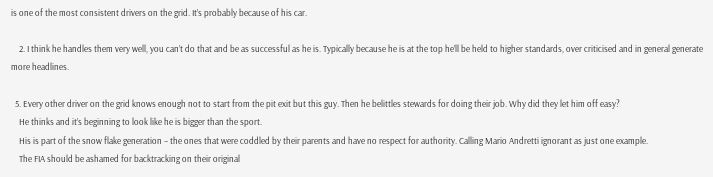is one of the most consistent drivers on the grid. It’s probably because of his car.

    2. I think he handles them very well, you can’t do that and be as successful as he is. Typically because he is at the top he’ll be held to higher standards, over criticised and in general generate more headlines.

  5. Every other driver on the grid knows enough not to start from the pit exit but this guy. Then he belittles stewards for doing their job. Why did they let him off easy?
    He thinks and it’s beginning to look like he is bigger than the sport.
    His is part of the snow flake generation – the ones that were coddled by their parents and have no respect for authority. Calling Mario Andretti ignorant as just one example.
    The FIA should be ashamed for backtracking on their original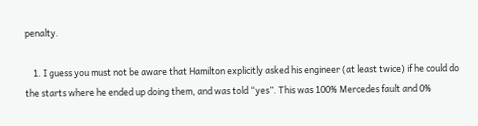penalty.

    1. I guess you must not be aware that Hamilton explicitly asked his engineer (at least twice) if he could do the starts where he ended up doing them, and was told “yes”. This was 100% Mercedes fault and 0%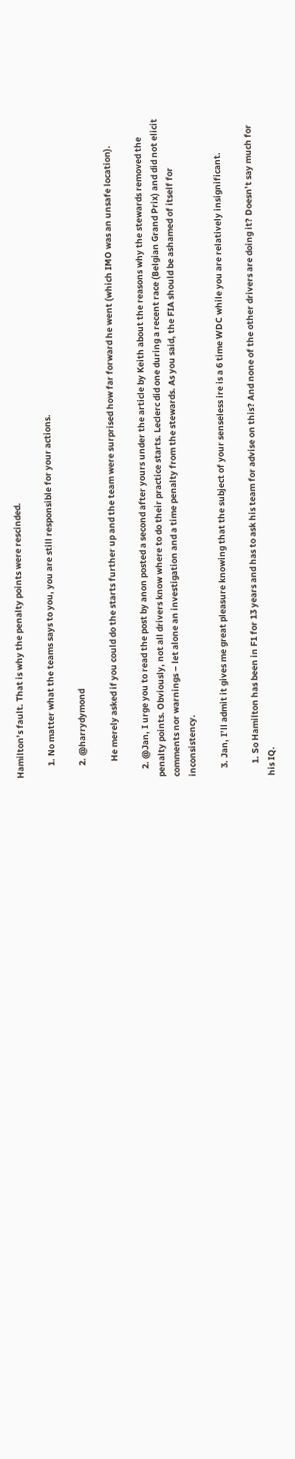Hamilton’s fault. That is why the penalty points were rescinded.

      1. No matter what the teams says to you, you are still responsible for your actions.

      2. @harrydymond

        He merely asked if you could do the starts further up and the team were surprised how far forward he went (which IMO was an unsafe location).

    2. @Jan, I urge you to read the post by anon posted a second after yours under the article by Keith about the reasons why the stewards removed the penalty points. Obviously, not all drivers know where to do their practice starts. Leclerc did one during a recent race (Belgian Grand Prix) and did not elicit comments nor warnings – let alone an investigation and a time penalty from the stewards. As you said, the FIA should be ashamed of itself for inconsistency.

    3. Jan, I’ll admit it gives me great pleasure knowing that the subject of your senseless ire is a 6 time WDC while you are relatively insignificant.

      1. So Hamilton has been in F1 for 13 years and has to ask his team for advise on this? And none of the other drivers are doing it? Doesn’t say much for his IQ.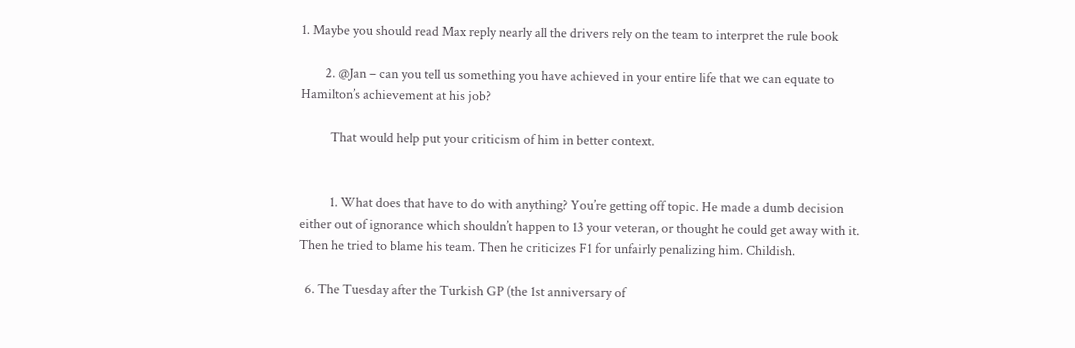1. Maybe you should read Max reply nearly all the drivers rely on the team to interpret the rule book

        2. @Jan – can you tell us something you have achieved in your entire life that we can equate to Hamilton’s achievement at his job?

          That would help put your criticism of him in better context.


          1. What does that have to do with anything? You’re getting off topic. He made a dumb decision either out of ignorance which shouldn’t happen to 13 your veteran, or thought he could get away with it. Then he tried to blame his team. Then he criticizes F1 for unfairly penalizing him. Childish.

  6. The Tuesday after the Turkish GP (the 1st anniversary of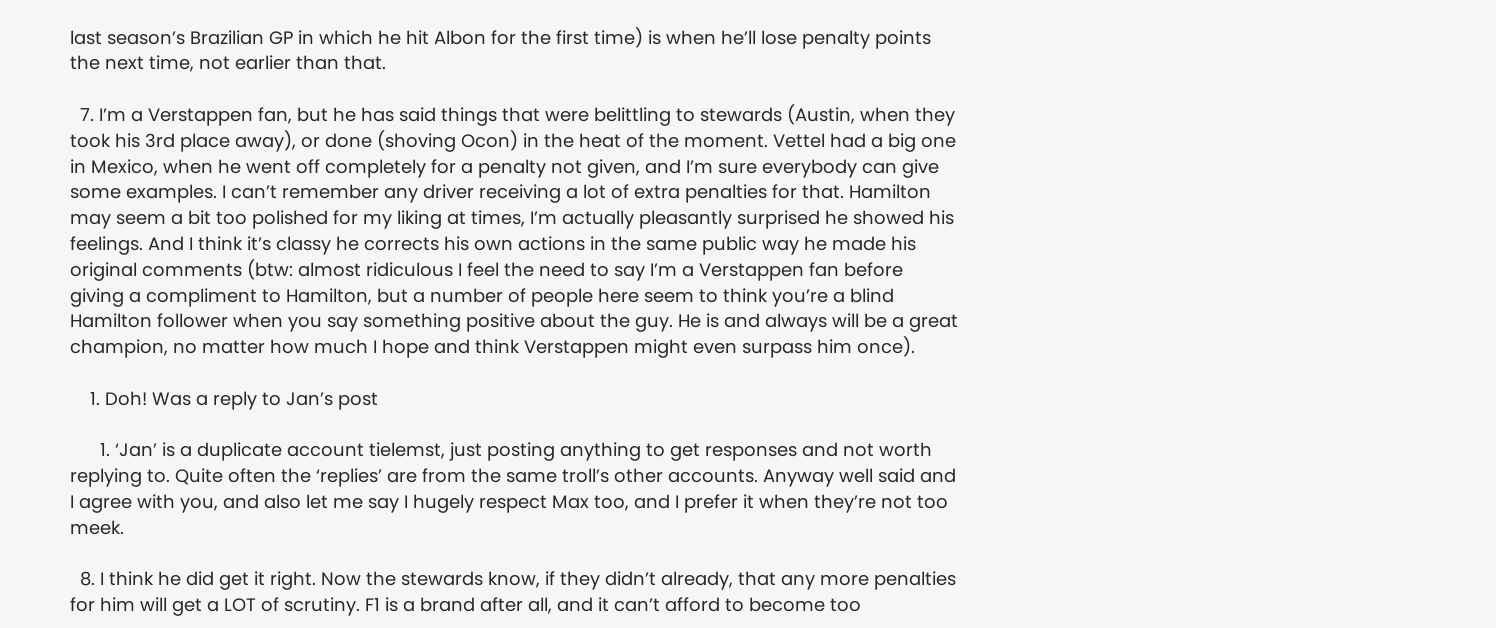last season’s Brazilian GP in which he hit Albon for the first time) is when he’ll lose penalty points the next time, not earlier than that.

  7. I’m a Verstappen fan, but he has said things that were belittling to stewards (Austin, when they took his 3rd place away), or done (shoving Ocon) in the heat of the moment. Vettel had a big one in Mexico, when he went off completely for a penalty not given, and I’m sure everybody can give some examples. I can’t remember any driver receiving a lot of extra penalties for that. Hamilton may seem a bit too polished for my liking at times, I’m actually pleasantly surprised he showed his feelings. And I think it’s classy he corrects his own actions in the same public way he made his original comments (btw: almost ridiculous I feel the need to say I’m a Verstappen fan before giving a compliment to Hamilton, but a number of people here seem to think you’re a blind Hamilton follower when you say something positive about the guy. He is and always will be a great champion, no matter how much I hope and think Verstappen might even surpass him once).

    1. Doh! Was a reply to Jan’s post

      1. ‘Jan’ is a duplicate account tielemst, just posting anything to get responses and not worth replying to. Quite often the ‘replies’ are from the same troll’s other accounts. Anyway well said and I agree with you, and also let me say I hugely respect Max too, and I prefer it when they’re not too meek.

  8. I think he did get it right. Now the stewards know, if they didn’t already, that any more penalties for him will get a LOT of scrutiny. F1 is a brand after all, and it can’t afford to become too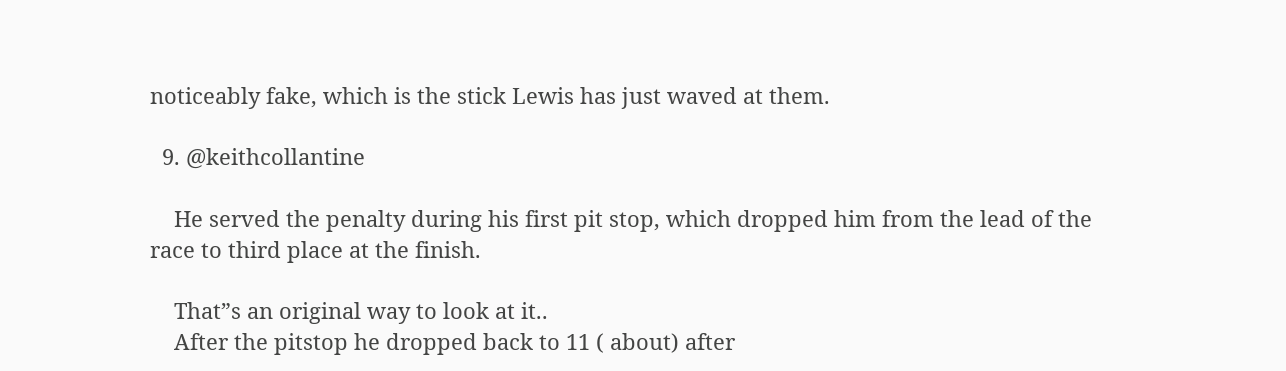noticeably fake, which is the stick Lewis has just waved at them.

  9. @keithcollantine

    He served the penalty during his first pit stop, which dropped him from the lead of the race to third place at the finish.

    That”s an original way to look at it..
    After the pitstop he dropped back to 11 ( about) after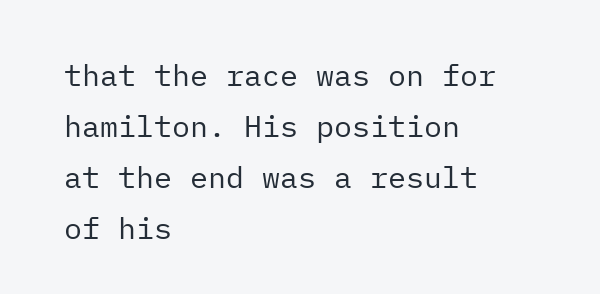that the race was on for hamilton. His position at the end was a result of his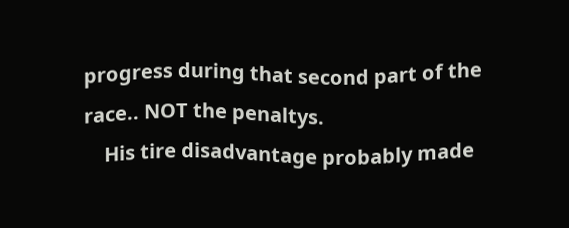progress during that second part of the race.. NOT the penaltys.
    His tire disadvantage probably made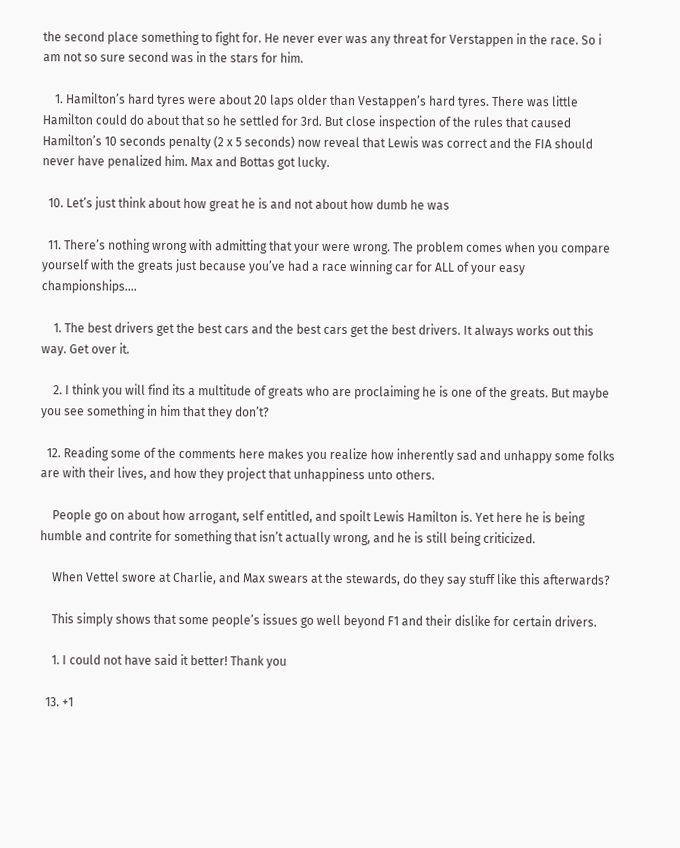the second place something to fight for. He never ever was any threat for Verstappen in the race. So i am not so sure second was in the stars for him.

    1. Hamilton’s hard tyres were about 20 laps older than Vestappen’s hard tyres. There was little Hamilton could do about that so he settled for 3rd. But close inspection of the rules that caused Hamilton’s 10 seconds penalty (2 x 5 seconds) now reveal that Lewis was correct and the FIA should never have penalized him. Max and Bottas got lucky.

  10. Let’s just think about how great he is and not about how dumb he was

  11. There’s nothing wrong with admitting that your were wrong. The problem comes when you compare yourself with the greats just because you’ve had a race winning car for ALL of your easy championships….

    1. The best drivers get the best cars and the best cars get the best drivers. It always works out this way. Get over it.

    2. I think you will find its a multitude of greats who are proclaiming he is one of the greats. But maybe you see something in him that they don’t?

  12. Reading some of the comments here makes you realize how inherently sad and unhappy some folks are with their lives, and how they project that unhappiness unto others.

    People go on about how arrogant, self entitled, and spoilt Lewis Hamilton is. Yet here he is being humble and contrite for something that isn’t actually wrong, and he is still being criticized.

    When Vettel swore at Charlie, and Max swears at the stewards, do they say stuff like this afterwards?

    This simply shows that some people’s issues go well beyond F1 and their dislike for certain drivers.

    1. I could not have said it better! Thank you

  13. +1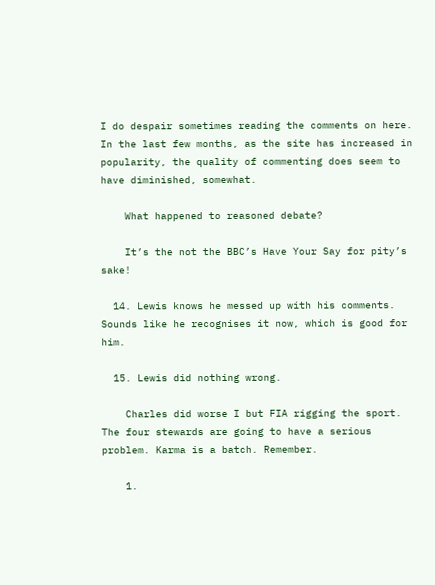I do despair sometimes reading the comments on here. In the last few months, as the site has increased in popularity, the quality of commenting does seem to have diminished, somewhat.

    What happened to reasoned debate?

    It’s the not the BBC’s Have Your Say for pity’s sake!

  14. Lewis knows he messed up with his comments. Sounds like he recognises it now, which is good for him.

  15. Lewis did nothing wrong.

    Charles did worse I but FIA rigging the sport. The four stewards are going to have a serious problem. Karma is a batch. Remember.

    1.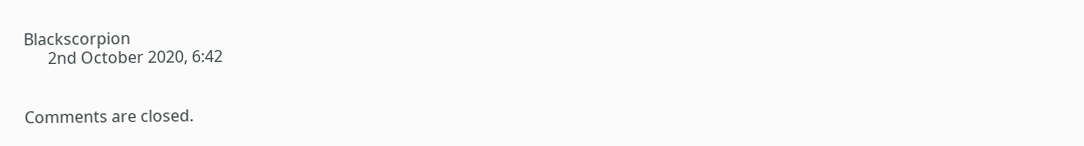Blackscorpion
      2nd October 2020, 6:42


Comments are closed.